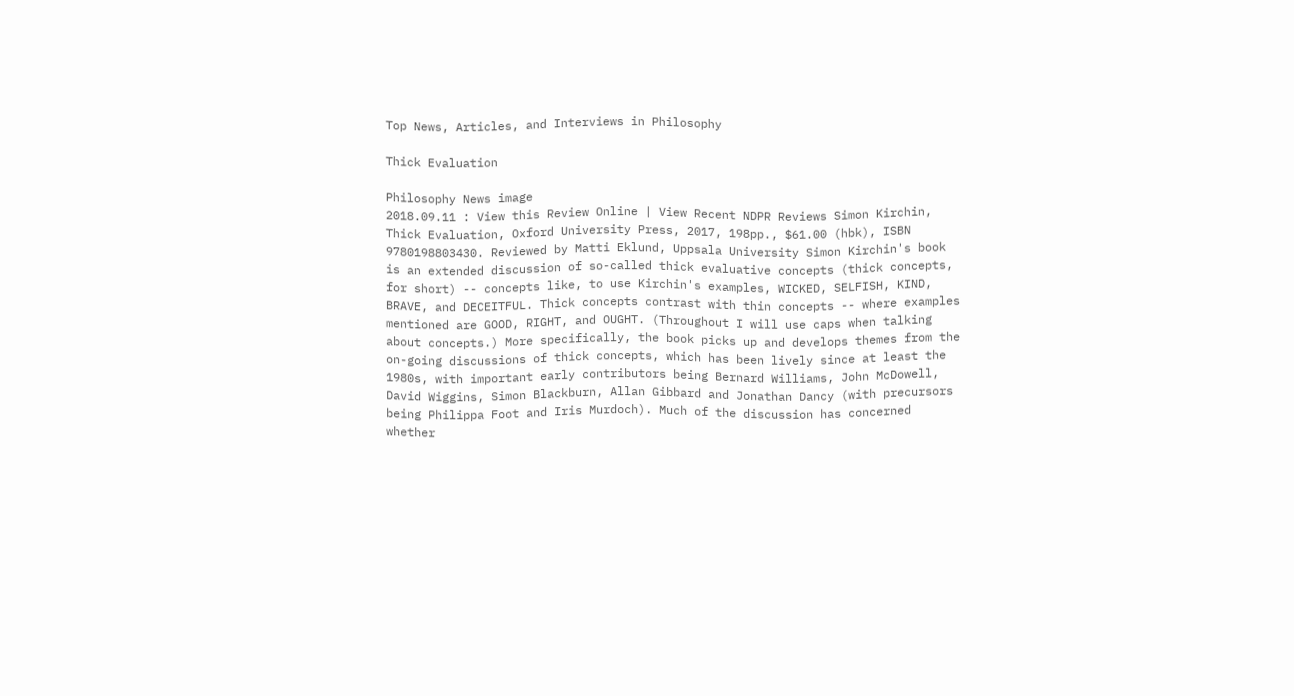Top News, Articles, and Interviews in Philosophy

Thick Evaluation

Philosophy News image
2018.09.11 : View this Review Online | View Recent NDPR Reviews Simon Kirchin, Thick Evaluation, Oxford University Press, 2017, 198pp., $61.00 (hbk), ISBN 9780198803430. Reviewed by Matti Eklund, Uppsala University Simon Kirchin's book is an extended discussion of so-called thick evaluative concepts (thick concepts, for short) -- concepts like, to use Kirchin's examples, WICKED, SELFISH, KIND, BRAVE, and DECEITFUL. Thick concepts contrast with thin concepts -- where examples mentioned are GOOD, RIGHT, and OUGHT. (Throughout I will use caps when talking about concepts.) More specifically, the book picks up and develops themes from the on-going discussions of thick concepts, which has been lively since at least the 1980s, with important early contributors being Bernard Williams, John McDowell, David Wiggins, Simon Blackburn, Allan Gibbard and Jonathan Dancy (with precursors being Philippa Foot and Iris Murdoch). Much of the discussion has concerned whether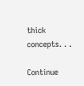thick concepts. . .

Continue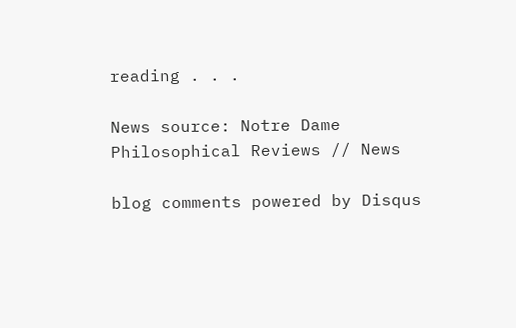reading . . .

News source: Notre Dame Philosophical Reviews // News

blog comments powered by Disqus